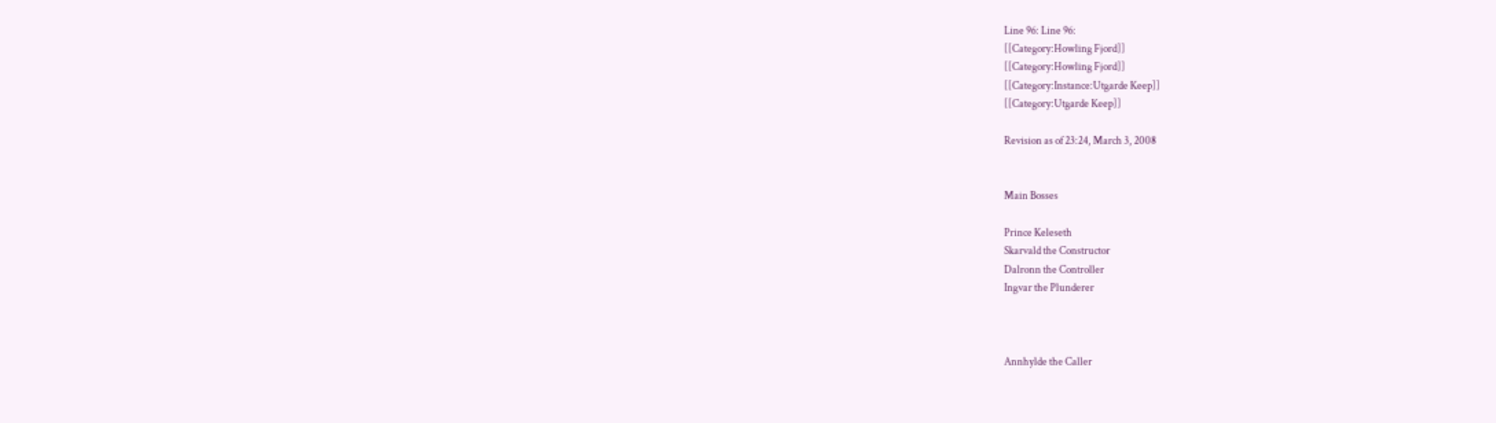Line 96: Line 96:
[[Category:Howling Fjord]]
[[Category:Howling Fjord]]
[[Category:Instance:Utgarde Keep]]
[[Category:Utgarde Keep]]

Revision as of 23:24, March 3, 2008


Main Bosses

Prince Keleseth
Skarvald the Constructor
Dalronn the Controller
Ingvar the Plunderer



Annhylde the Caller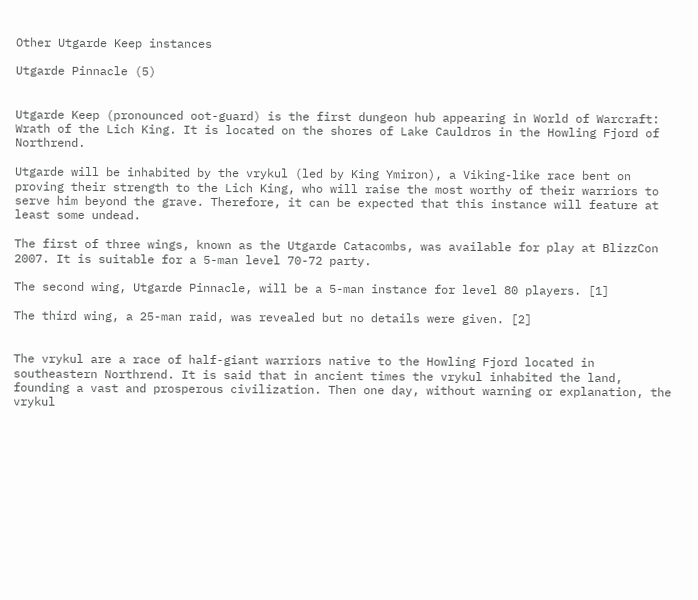Other Utgarde Keep instances

Utgarde Pinnacle (5)


Utgarde Keep (pronounced oot-guard) is the first dungeon hub appearing in World of Warcraft: Wrath of the Lich King. It is located on the shores of Lake Cauldros in the Howling Fjord of Northrend.

Utgarde will be inhabited by the vrykul (led by King Ymiron), a Viking-like race bent on proving their strength to the Lich King, who will raise the most worthy of their warriors to serve him beyond the grave. Therefore, it can be expected that this instance will feature at least some undead.

The first of three wings, known as the Utgarde Catacombs, was available for play at BlizzCon 2007. It is suitable for a 5-man level 70-72 party.

The second wing, Utgarde Pinnacle, will be a 5-man instance for level 80 players. [1]

The third wing, a 25-man raid, was revealed but no details were given. [2]


The vrykul are a race of half-giant warriors native to the Howling Fjord located in southeastern Northrend. It is said that in ancient times the vrykul inhabited the land, founding a vast and prosperous civilization. Then one day, without warning or explanation, the vrykul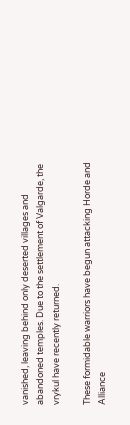vanished, leaving behind only deserted villages and abandoned temples. Due to the settlement of Valgarde, the vrykul have recently returned.

These formidable warriors have begun attacking Horde and Alliance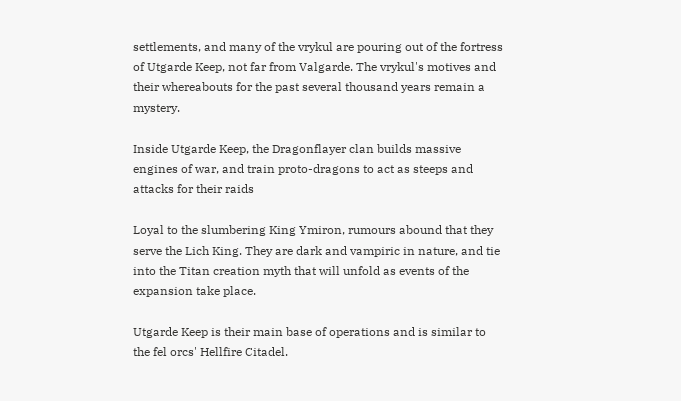settlements, and many of the vrykul are pouring out of the fortress of Utgarde Keep, not far from Valgarde. The vrykul's motives and their whereabouts for the past several thousand years remain a mystery.

Inside Utgarde Keep, the Dragonflayer clan builds massive engines of war, and train proto-dragons to act as steeps and attacks for their raids

Loyal to the slumbering King Ymiron, rumours abound that they serve the Lich King. They are dark and vampiric in nature, and tie into the Titan creation myth that will unfold as events of the expansion take place.

Utgarde Keep is their main base of operations and is similar to the fel orcs' Hellfire Citadel.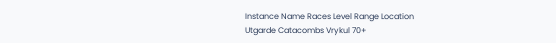Instance Name Races Level Range Location
Utgarde Catacombs Vrykul 70+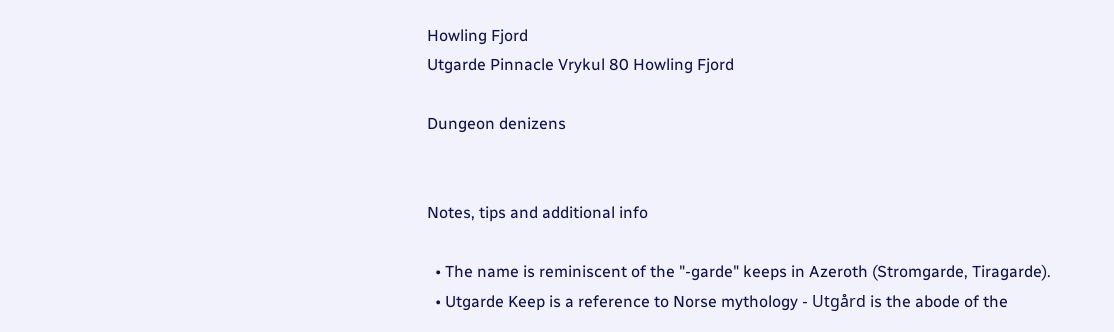Howling Fjord
Utgarde Pinnacle Vrykul 80 Howling Fjord

Dungeon denizens


Notes, tips and additional info

  • The name is reminiscent of the "-garde" keeps in Azeroth (Stromgarde, Tiragarde).
  • Utgarde Keep is a reference to Norse mythology - Utgård is the abode of the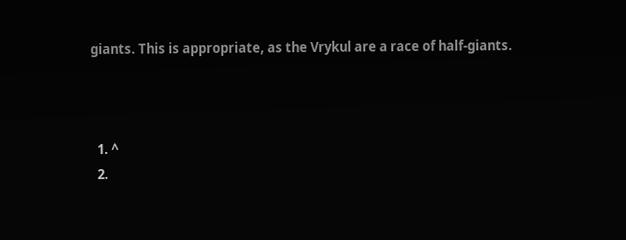giants. This is appropriate, as the Vrykul are a race of half-giants.



  1. ^
  2.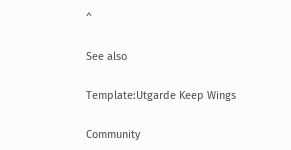^

See also

Template:Utgarde Keep Wings

Community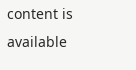content is available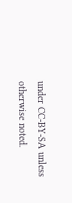under CC-BY-SA unless otherwise noted.